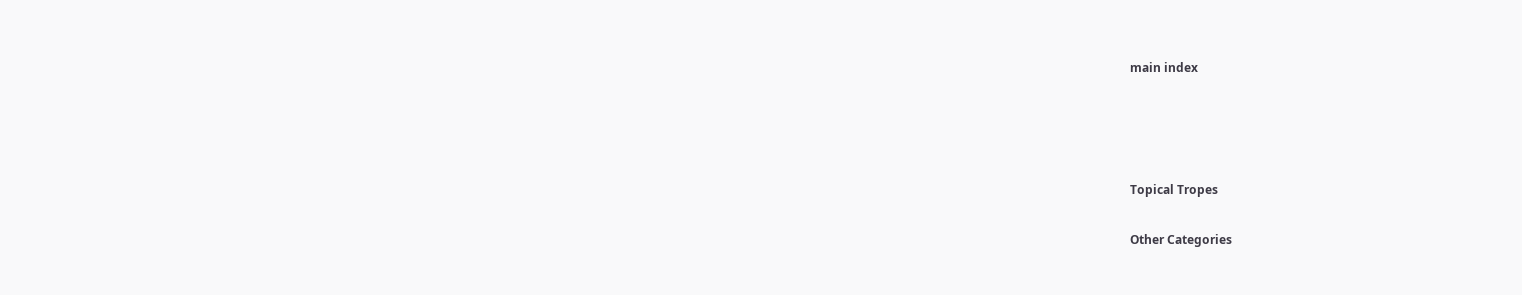main index




Topical Tropes

Other Categories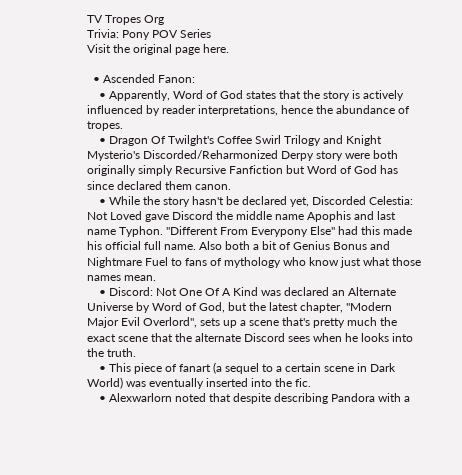TV Tropes Org
Trivia: Pony POV Series
Visit the original page here.

  • Ascended Fanon:
    • Apparently, Word of God states that the story is actively influenced by reader interpretations, hence the abundance of tropes.
    • Dragon Of Twilght's Coffee Swirl Trilogy and Knight Mysterio's Discorded/Reharmonized Derpy story were both originally simply Recursive Fanfiction but Word of God has since declared them canon.
    • While the story hasn't be declared yet, Discorded Celestia: Not Loved gave Discord the middle name Apophis and last name Typhon. "Different From Everypony Else" had this made his official full name. Also both a bit of Genius Bonus and Nightmare Fuel to fans of mythology who know just what those names mean.
    • Discord: Not One Of A Kind was declared an Alternate Universe by Word of God, but the latest chapter, "Modern Major Evil Overlord", sets up a scene that's pretty much the exact scene that the alternate Discord sees when he looks into the truth.
    • This piece of fanart (a sequel to a certain scene in Dark World) was eventually inserted into the fic.
    • Alexwarlorn noted that despite describing Pandora with a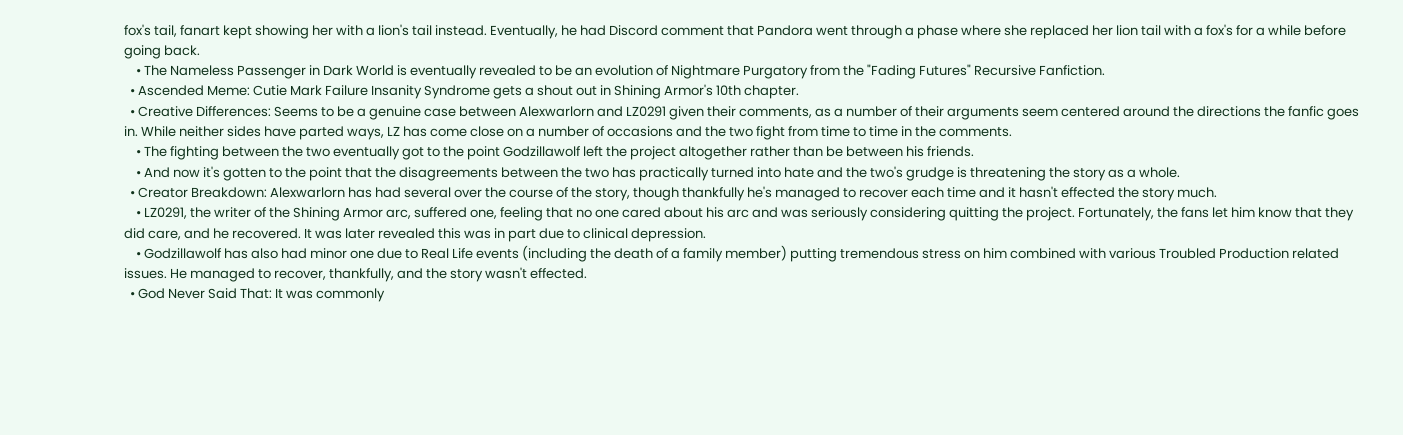fox's tail, fanart kept showing her with a lion's tail instead. Eventually, he had Discord comment that Pandora went through a phase where she replaced her lion tail with a fox's for a while before going back.
    • The Nameless Passenger in Dark World is eventually revealed to be an evolution of Nightmare Purgatory from the "Fading Futures" Recursive Fanfiction.
  • Ascended Meme: Cutie Mark Failure Insanity Syndrome gets a shout out in Shining Armor's 10th chapter.
  • Creative Differences: Seems to be a genuine case between Alexwarlorn and LZ0291 given their comments, as a number of their arguments seem centered around the directions the fanfic goes in. While neither sides have parted ways, LZ has come close on a number of occasions and the two fight from time to time in the comments.
    • The fighting between the two eventually got to the point Godzillawolf left the project altogether rather than be between his friends.
    • And now it's gotten to the point that the disagreements between the two has practically turned into hate and the two's grudge is threatening the story as a whole.
  • Creator Breakdown: Alexwarlorn has had several over the course of the story, though thankfully he's managed to recover each time and it hasn't effected the story much.
    • LZ0291, the writer of the Shining Armor arc, suffered one, feeling that no one cared about his arc and was seriously considering quitting the project. Fortunately, the fans let him know that they did care, and he recovered. It was later revealed this was in part due to clinical depression.
    • Godzillawolf has also had minor one due to Real Life events (including the death of a family member) putting tremendous stress on him combined with various Troubled Production related issues. He managed to recover, thankfully, and the story wasn't effected.
  • God Never Said That: It was commonly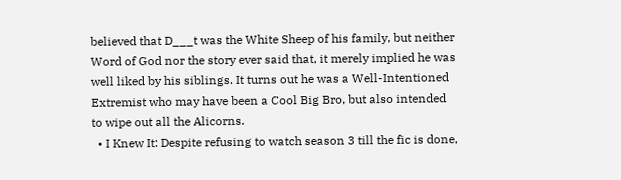believed that D___t was the White Sheep of his family, but neither Word of God nor the story ever said that, it merely implied he was well liked by his siblings. It turns out he was a Well-Intentioned Extremist who may have been a Cool Big Bro, but also intended to wipe out all the Alicorns.
  • I Knew It: Despite refusing to watch season 3 till the fic is done,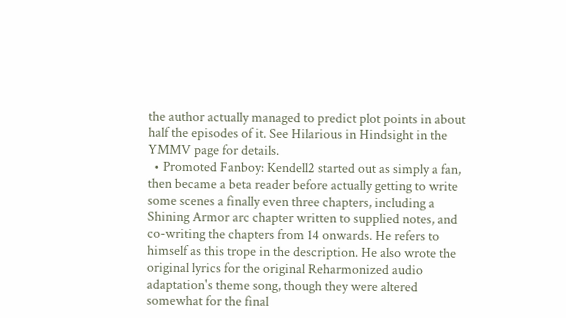the author actually managed to predict plot points in about half the episodes of it. See Hilarious in Hindsight in the YMMV page for details.
  • Promoted Fanboy: Kendell2 started out as simply a fan, then became a beta reader before actually getting to write some scenes a finally even three chapters, including a Shining Armor arc chapter written to supplied notes, and co-writing the chapters from 14 onwards. He refers to himself as this trope in the description. He also wrote the original lyrics for the original Reharmonized audio adaptation's theme song, though they were altered somewhat for the final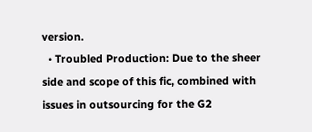version.
  • Troubled Production: Due to the sheer side and scope of this fic, combined with issues in outsourcing for the G2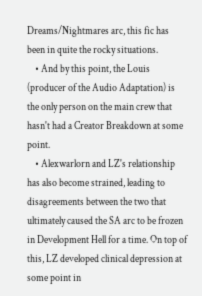Dreams/Nightmares arc, this fic has been in quite the rocky situations.
    • And by this point, the Louis (producer of the Audio Adaptation) is the only person on the main crew that hasn't had a Creator Breakdown at some point.
    • Alexwarlorn and LZ's relationship has also become strained, leading to disagreements between the two that ultimately caused the SA arc to be frozen in Development Hell for a time. On top of this, LZ developed clinical depression at some point in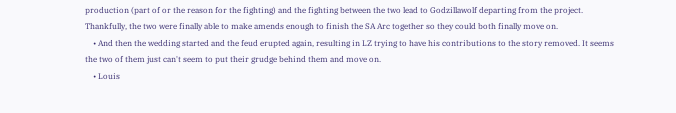production (part of or the reason for the fighting) and the fighting between the two lead to Godzillawolf departing from the project. Thankfully, the two were finally able to make amends enough to finish the SA Arc together so they could both finally move on.
    • And then the wedding started and the feud erupted again, resulting in LZ trying to have his contributions to the story removed. It seems the two of them just can't seem to put their grudge behind them and move on.
    • Louis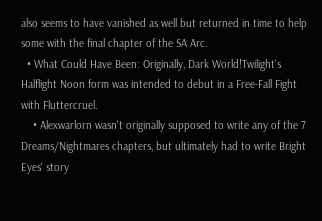also seems to have vanished as well but returned in time to help some with the final chapter of the SA Arc.
  • What Could Have Been: Originally, Dark World!Twilight's Halflight Noon form was intended to debut in a Free-Fall Fight with Fluttercruel.
    • Alexwarlorn wasn't originally supposed to write any of the 7 Dreams/Nightmares chapters, but ultimately had to write Bright Eyes' story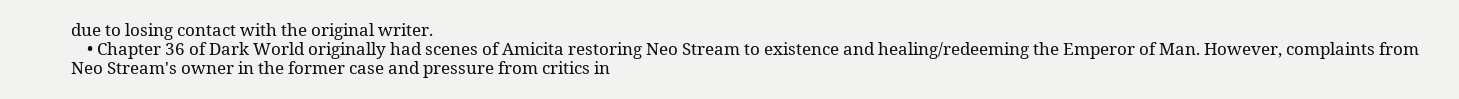due to losing contact with the original writer.
    • Chapter 36 of Dark World originally had scenes of Amicita restoring Neo Stream to existence and healing/redeeming the Emperor of Man. However, complaints from Neo Stream's owner in the former case and pressure from critics in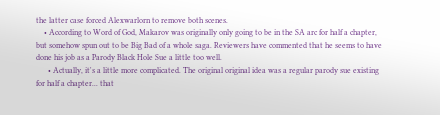the latter case forced Alexwarlorn to remove both scenes.
    • According to Word of God, Makarov was originally only going to be in the SA arc for half a chapter, but somehow spun out to be Big Bad of a whole saga. Reviewers have commented that he seems to have done his job as a Parody Black Hole Sue a little too well.
      • Actually, it's a little more complicated. The original original idea was a regular parody sue existing for half a chapter... that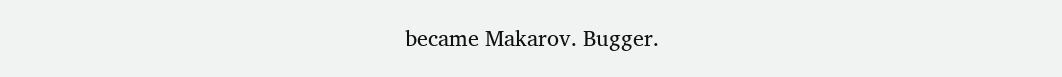became Makarov. Bugger.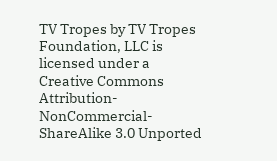TV Tropes by TV Tropes Foundation, LLC is licensed under a Creative Commons Attribution-NonCommercial-ShareAlike 3.0 Unported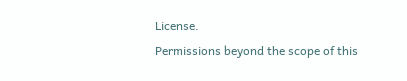License.
Permissions beyond the scope of this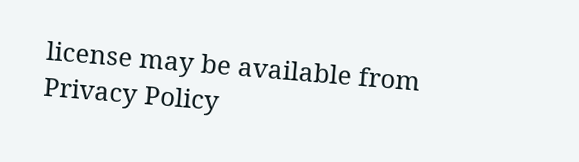license may be available from
Privacy Policy